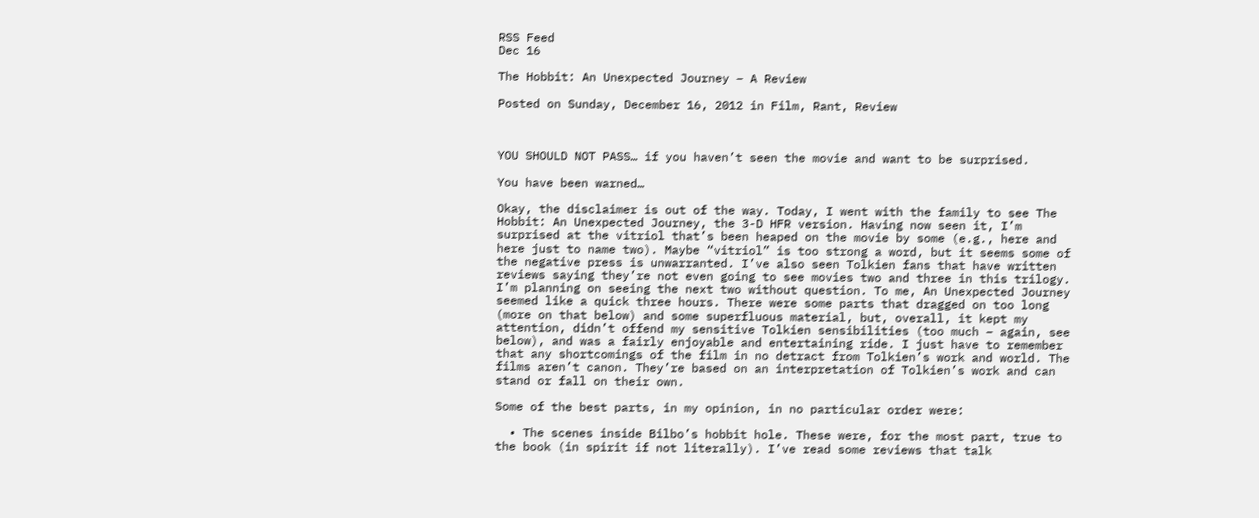RSS Feed
Dec 16

The Hobbit: An Unexpected Journey – A Review

Posted on Sunday, December 16, 2012 in Film, Rant, Review



YOU SHOULD NOT PASS… if you haven’t seen the movie and want to be surprised.

You have been warned…

Okay, the disclaimer is out of the way. Today, I went with the family to see The Hobbit: An Unexpected Journey, the 3-D HFR version. Having now seen it, I’m surprised at the vitriol that’s been heaped on the movie by some (e.g., here and here just to name two). Maybe “vitriol” is too strong a word, but it seems some of the negative press is unwarranted. I’ve also seen Tolkien fans that have written reviews saying they’re not even going to see movies two and three in this trilogy. I’m planning on seeing the next two without question. To me, An Unexpected Journey seemed like a quick three hours. There were some parts that dragged on too long (more on that below) and some superfluous material, but, overall, it kept my attention, didn’t offend my sensitive Tolkien sensibilities (too much – again, see below), and was a fairly enjoyable and entertaining ride. I just have to remember that any shortcomings of the film in no detract from Tolkien’s work and world. The films aren’t canon. They’re based on an interpretation of Tolkien’s work and can stand or fall on their own.

Some of the best parts, in my opinion, in no particular order were:

  • The scenes inside Bilbo’s hobbit hole. These were, for the most part, true to the book (in spirit if not literally). I’ve read some reviews that talk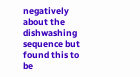negatively about the dishwashing sequence but found this to be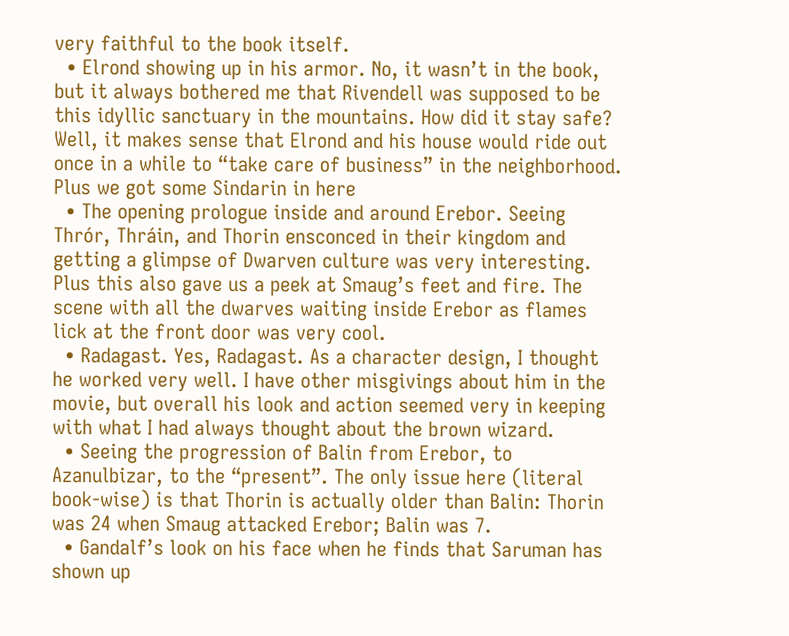very faithful to the book itself.
  • Elrond showing up in his armor. No, it wasn’t in the book, but it always bothered me that Rivendell was supposed to be this idyllic sanctuary in the mountains. How did it stay safe? Well, it makes sense that Elrond and his house would ride out once in a while to “take care of business” in the neighborhood. Plus we got some Sindarin in here
  • The opening prologue inside and around Erebor. Seeing Thrór, Thráin, and Thorin ensconced in their kingdom and getting a glimpse of Dwarven culture was very interesting. Plus this also gave us a peek at Smaug’s feet and fire. The scene with all the dwarves waiting inside Erebor as flames lick at the front door was very cool.
  • Radagast. Yes, Radagast. As a character design, I thought he worked very well. I have other misgivings about him in the movie, but overall his look and action seemed very in keeping with what I had always thought about the brown wizard.
  • Seeing the progression of Balin from Erebor, to Azanulbizar, to the “present”. The only issue here (literal book-wise) is that Thorin is actually older than Balin: Thorin was 24 when Smaug attacked Erebor; Balin was 7.
  • Gandalf’s look on his face when he finds that Saruman has shown up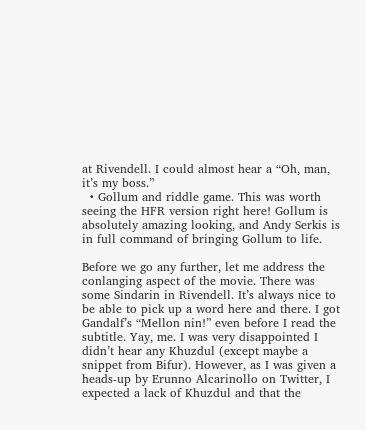at Rivendell. I could almost hear a “Oh, man, it’s my boss.”
  • Gollum and riddle game. This was worth seeing the HFR version right here! Gollum is absolutely amazing looking, and Andy Serkis is in full command of bringing Gollum to life.

Before we go any further, let me address the conlanging aspect of the movie. There was some Sindarin in Rivendell. It’s always nice to be able to pick up a word here and there. I got Gandalf’s “Mellon nin!” even before I read the subtitle. Yay, me. I was very disappointed I didn’t hear any Khuzdul (except maybe a snippet from Bifur). However, as I was given a heads-up by Erunno Alcarinollo on Twitter, I expected a lack of Khuzdul and that the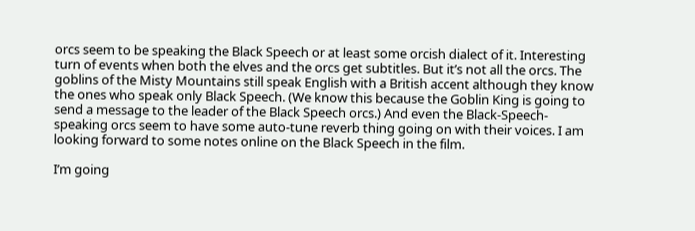orcs seem to be speaking the Black Speech or at least some orcish dialect of it. Interesting turn of events when both the elves and the orcs get subtitles. But it’s not all the orcs. The goblins of the Misty Mountains still speak English with a British accent although they know the ones who speak only Black Speech. (We know this because the Goblin King is going to send a message to the leader of the Black Speech orcs.) And even the Black-Speech-speaking orcs seem to have some auto-tune reverb thing going on with their voices. I am looking forward to some notes online on the Black Speech in the film.

I’m going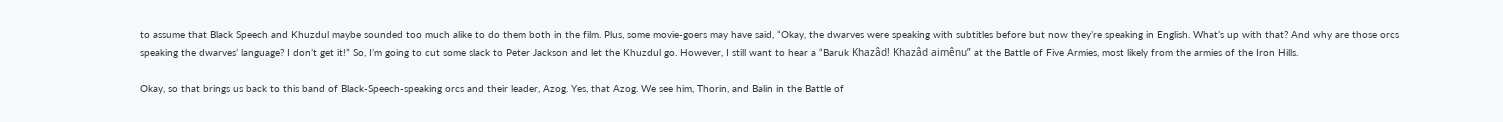to assume that Black Speech and Khuzdul maybe sounded too much alike to do them both in the film. Plus, some movie-goers may have said, “Okay, the dwarves were speaking with subtitles before but now they’re speaking in English. What’s up with that? And why are those orcs speaking the dwarves’ language? I don’t get it!” So, I’m going to cut some slack to Peter Jackson and let the Khuzdul go. However, I still want to hear a “Baruk Khazâd! Khazâd aimênu” at the Battle of Five Armies, most likely from the armies of the Iron Hills.

Okay, so that brings us back to this band of Black-Speech-speaking orcs and their leader, Azog. Yes, that Azog. We see him, Thorin, and Balin in the Battle of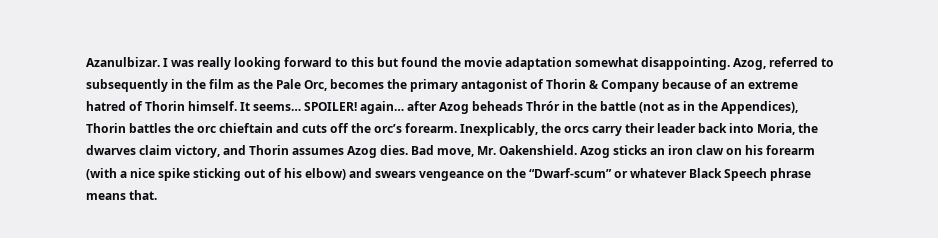Azanulbizar. I was really looking forward to this but found the movie adaptation somewhat disappointing. Azog, referred to subsequently in the film as the Pale Orc, becomes the primary antagonist of Thorin & Company because of an extreme hatred of Thorin himself. It seems… SPOILER! again… after Azog beheads Thrór in the battle (not as in the Appendices), Thorin battles the orc chieftain and cuts off the orc’s forearm. Inexplicably, the orcs carry their leader back into Moria, the dwarves claim victory, and Thorin assumes Azog dies. Bad move, Mr. Oakenshield. Azog sticks an iron claw on his forearm (with a nice spike sticking out of his elbow) and swears vengeance on the “Dwarf-scum” or whatever Black Speech phrase means that.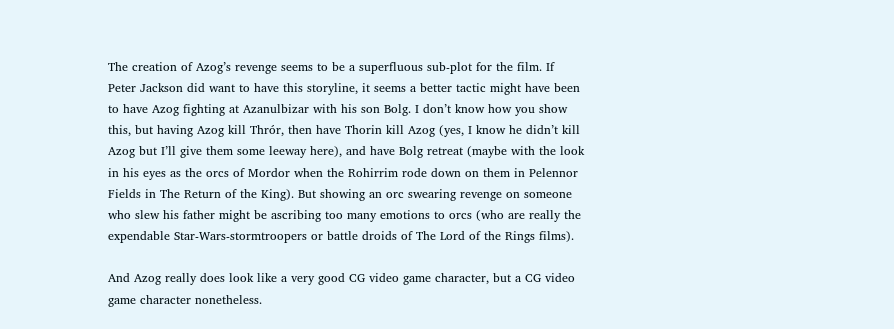The creation of Azog’s revenge seems to be a superfluous sub-plot for the film. If Peter Jackson did want to have this storyline, it seems a better tactic might have been to have Azog fighting at Azanulbizar with his son Bolg. I don’t know how you show this, but having Azog kill Thrór, then have Thorin kill Azog (yes, I know he didn’t kill Azog but I’ll give them some leeway here), and have Bolg retreat (maybe with the look in his eyes as the orcs of Mordor when the Rohirrim rode down on them in Pelennor Fields in The Return of the King). But showing an orc swearing revenge on someone who slew his father might be ascribing too many emotions to orcs (who are really the expendable Star-Wars-stormtroopers or battle droids of The Lord of the Rings films).

And Azog really does look like a very good CG video game character, but a CG video game character nonetheless.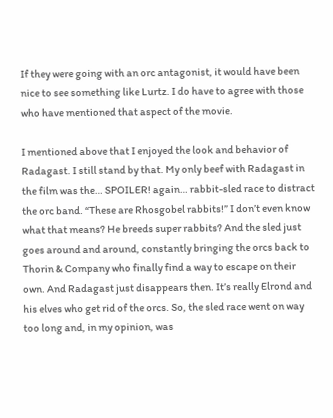If they were going with an orc antagonist, it would have been nice to see something like Lurtz. I do have to agree with those who have mentioned that aspect of the movie.

I mentioned above that I enjoyed the look and behavior of Radagast. I still stand by that. My only beef with Radagast in the film was the… SPOILER! again… rabbit-sled race to distract the orc band. “These are Rhosgobel rabbits!” I don’t even know what that means? He breeds super rabbits? And the sled just goes around and around, constantly bringing the orcs back to Thorin & Company who finally find a way to escape on their own. And Radagast just disappears then. It’s really Elrond and his elves who get rid of the orcs. So, the sled race went on way too long and, in my opinion, was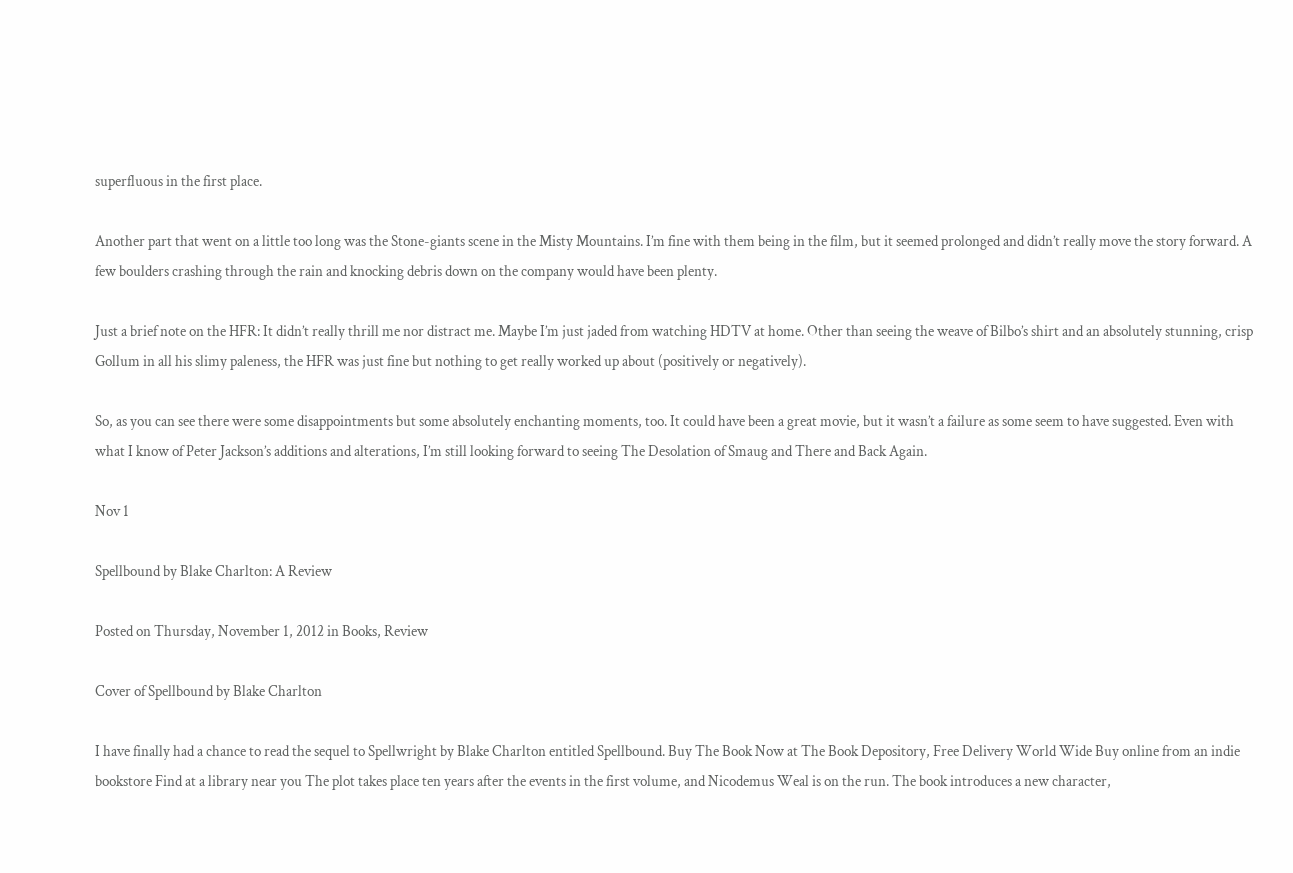superfluous in the first place.

Another part that went on a little too long was the Stone-giants scene in the Misty Mountains. I’m fine with them being in the film, but it seemed prolonged and didn’t really move the story forward. A few boulders crashing through the rain and knocking debris down on the company would have been plenty.

Just a brief note on the HFR: It didn’t really thrill me nor distract me. Maybe I’m just jaded from watching HDTV at home. Other than seeing the weave of Bilbo’s shirt and an absolutely stunning, crisp Gollum in all his slimy paleness, the HFR was just fine but nothing to get really worked up about (positively or negatively).

So, as you can see there were some disappointments but some absolutely enchanting moments, too. It could have been a great movie, but it wasn’t a failure as some seem to have suggested. Even with what I know of Peter Jackson’s additions and alterations, I’m still looking forward to seeing The Desolation of Smaug and There and Back Again.

Nov 1

Spellbound by Blake Charlton: A Review

Posted on Thursday, November 1, 2012 in Books, Review

Cover of Spellbound by Blake Charlton

I have finally had a chance to read the sequel to Spellwright by Blake Charlton entitled Spellbound. Buy The Book Now at The Book Depository, Free Delivery World Wide Buy online from an indie bookstore Find at a library near you The plot takes place ten years after the events in the first volume, and Nicodemus Weal is on the run. The book introduces a new character,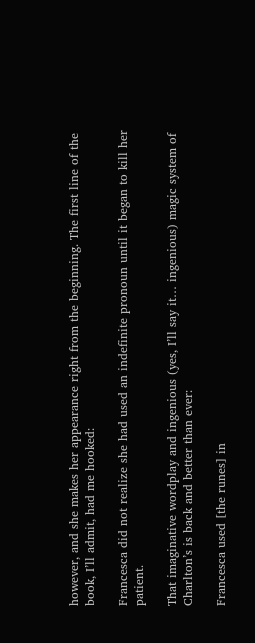however, and she makes her appearance right from the beginning. The first line of the book, I’ll admit, had me hooked:

Francesca did not realize she had used an indefinite pronoun until it began to kill her patient.

That imaginative wordplay and ingenious (yes, I’ll say it… ingenious) magic system of Charlton’s is back and better than ever:

Francesca used [the runes] in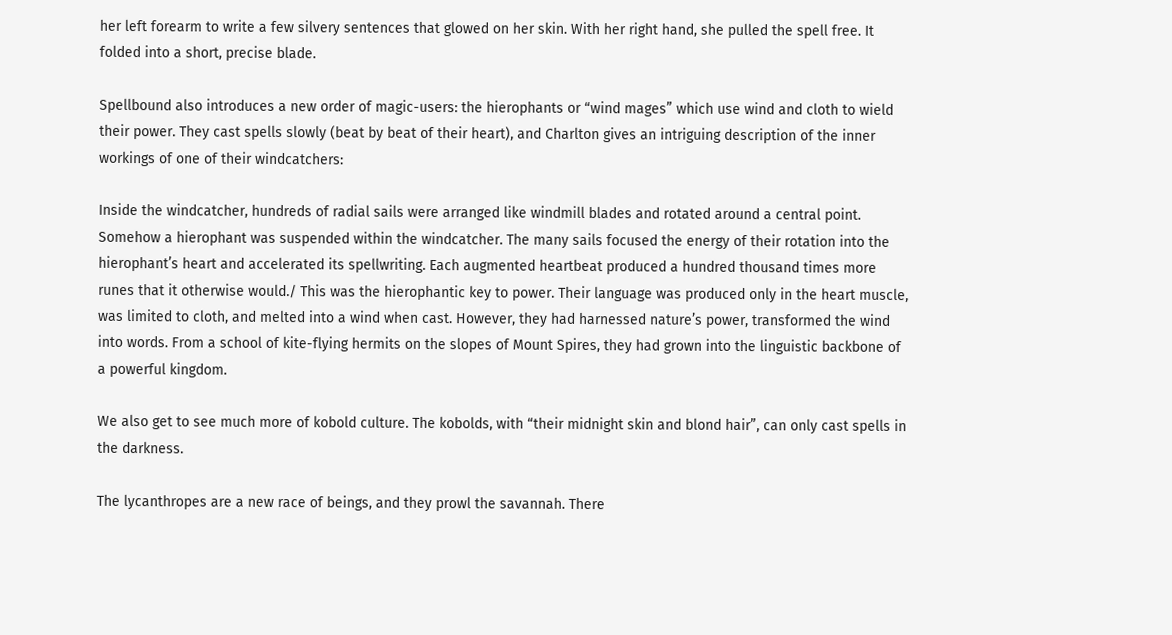her left forearm to write a few silvery sentences that glowed on her skin. With her right hand, she pulled the spell free. It folded into a short, precise blade.

Spellbound also introduces a new order of magic-users: the hierophants or “wind mages” which use wind and cloth to wield their power. They cast spells slowly (beat by beat of their heart), and Charlton gives an intriguing description of the inner workings of one of their windcatchers:

Inside the windcatcher, hundreds of radial sails were arranged like windmill blades and rotated around a central point. Somehow a hierophant was suspended within the windcatcher. The many sails focused the energy of their rotation into the hierophant’s heart and accelerated its spellwriting. Each augmented heartbeat produced a hundred thousand times more runes that it otherwise would./ This was the hierophantic key to power. Their language was produced only in the heart muscle, was limited to cloth, and melted into a wind when cast. However, they had harnessed nature’s power, transformed the wind into words. From a school of kite-flying hermits on the slopes of Mount Spires, they had grown into the linguistic backbone of a powerful kingdom.

We also get to see much more of kobold culture. The kobolds, with “their midnight skin and blond hair”, can only cast spells in the darkness.

The lycanthropes are a new race of beings, and they prowl the savannah. There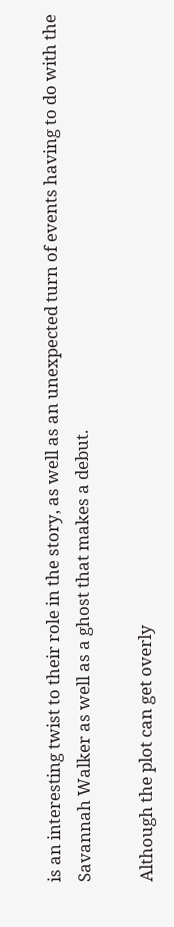is an interesting twist to their role in the story, as well as an unexpected turn of events having to do with the Savannah Walker as well as a ghost that makes a debut.

Although the plot can get overly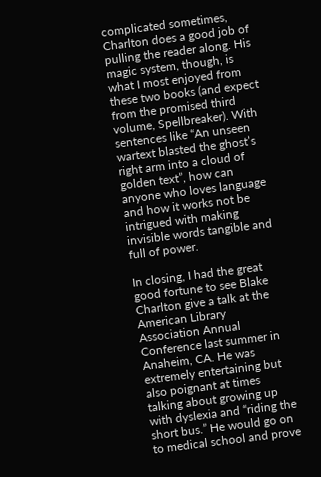complicated sometimes, Charlton does a good job of pulling the reader along. His magic system, though, is what I most enjoyed from these two books (and expect from the promised third volume, Spellbreaker). With sentences like “An unseen wartext blasted the ghost’s right arm into a cloud of golden text”, how can anyone who loves language and how it works not be intrigued with making invisible words tangible and full of power.

In closing, I had the great good fortune to see Blake Charlton give a talk at the American Library Association Annual Conference last summer in Anaheim, CA. He was extremely entertaining but also poignant at times talking about growing up with dyslexia and “riding the short bus.” He would go on to medical school and prove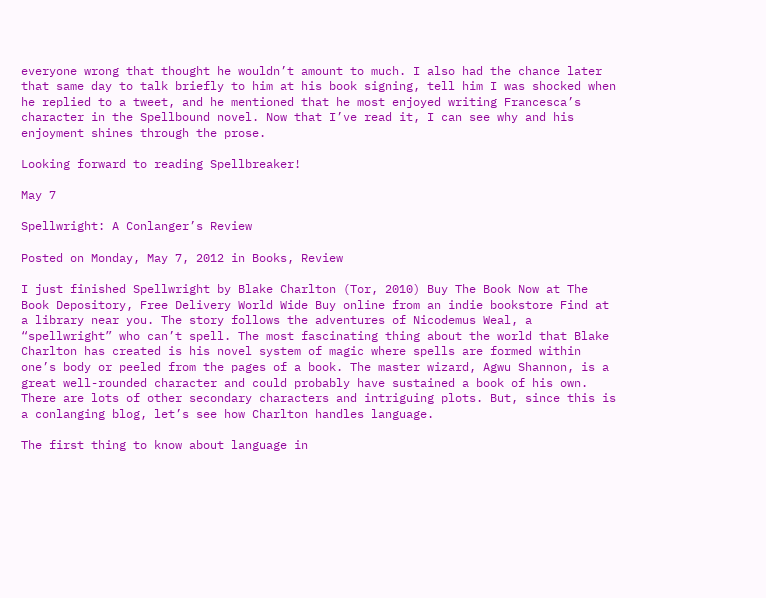everyone wrong that thought he wouldn’t amount to much. I also had the chance later that same day to talk briefly to him at his book signing, tell him I was shocked when he replied to a tweet, and he mentioned that he most enjoyed writing Francesca’s character in the Spellbound novel. Now that I’ve read it, I can see why and his enjoyment shines through the prose.

Looking forward to reading Spellbreaker!

May 7

Spellwright: A Conlanger’s Review

Posted on Monday, May 7, 2012 in Books, Review

I just finished Spellwright by Blake Charlton (Tor, 2010) Buy The Book Now at The Book Depository, Free Delivery World Wide Buy online from an indie bookstore Find at a library near you. The story follows the adventures of Nicodemus Weal, a “spellwright” who can’t spell. The most fascinating thing about the world that Blake Charlton has created is his novel system of magic where spells are formed within one’s body or peeled from the pages of a book. The master wizard, Agwu Shannon, is a great well-rounded character and could probably have sustained a book of his own. There are lots of other secondary characters and intriguing plots. But, since this is a conlanging blog, let’s see how Charlton handles language.

The first thing to know about language in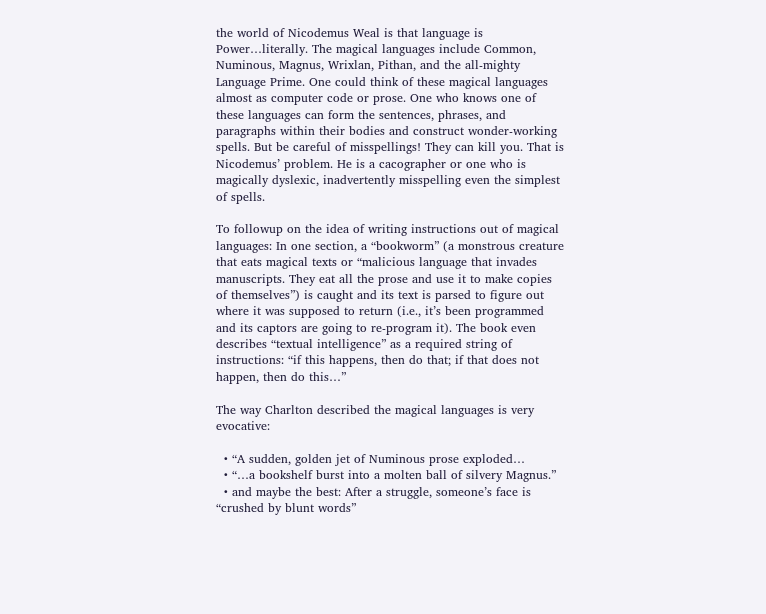the world of Nicodemus Weal is that language is Power…literally. The magical languages include Common, Numinous, Magnus, Wrixlan, Pithan, and the all-mighty Language Prime. One could think of these magical languages almost as computer code or prose. One who knows one of these languages can form the sentences, phrases, and paragraphs within their bodies and construct wonder-working spells. But be careful of misspellings! They can kill you. That is Nicodemus’ problem. He is a cacographer or one who is magically dyslexic, inadvertently misspelling even the simplest of spells.

To followup on the idea of writing instructions out of magical languages: In one section, a “bookworm” (a monstrous creature that eats magical texts or “malicious language that invades manuscripts. They eat all the prose and use it to make copies of themselves”) is caught and its text is parsed to figure out where it was supposed to return (i.e., it’s been programmed and its captors are going to re-program it). The book even describes “textual intelligence” as a required string of instructions: “if this happens, then do that; if that does not happen, then do this…”

The way Charlton described the magical languages is very evocative:

  • “A sudden, golden jet of Numinous prose exploded…
  • “…a bookshelf burst into a molten ball of silvery Magnus.”
  • and maybe the best: After a struggle, someone’s face is “crushed by blunt words”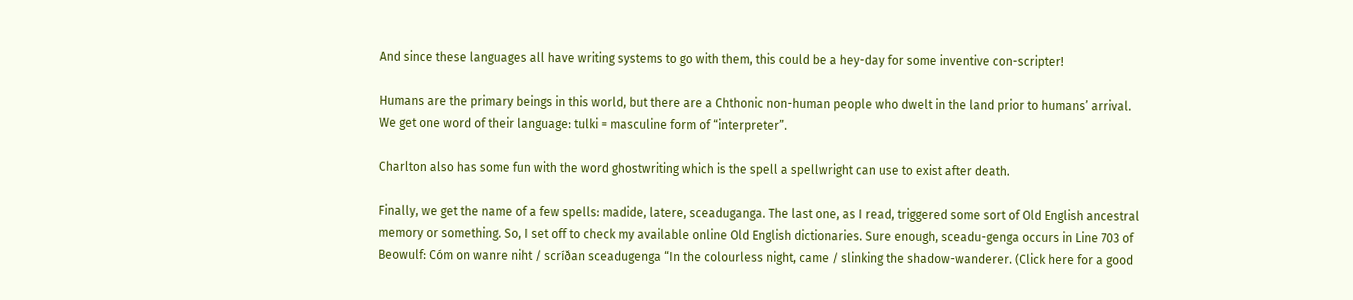And since these languages all have writing systems to go with them, this could be a hey-day for some inventive con-scripter!

Humans are the primary beings in this world, but there are a Chthonic non-human people who dwelt in the land prior to humans’ arrival. We get one word of their language: tulki = masculine form of “interpreter”.

Charlton also has some fun with the word ghostwriting which is the spell a spellwright can use to exist after death.

Finally, we get the name of a few spells: madide, latere, sceaduganga. The last one, as I read, triggered some sort of Old English ancestral memory or something. So, I set off to check my available online Old English dictionaries. Sure enough, sceadu-genga occurs in Line 703 of Beowulf: Cóm on wanre niht / scríðan sceadugenga “In the colourless night, came / slinking the shadow-wanderer. (Click here for a good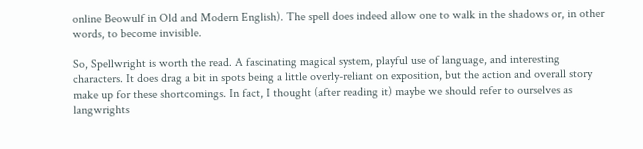online Beowulf in Old and Modern English). The spell does indeed allow one to walk in the shadows or, in other words, to become invisible.

So, Spellwright is worth the read. A fascinating magical system, playful use of language, and interesting characters. It does drag a bit in spots being a little overly-reliant on exposition, but the action and overall story make up for these shortcomings. In fact, I thought (after reading it) maybe we should refer to ourselves as langwrights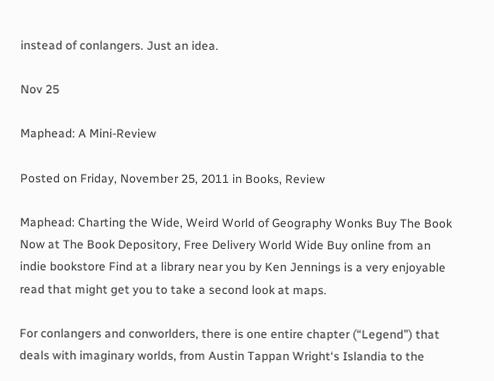instead of conlangers. Just an idea.

Nov 25

Maphead: A Mini-Review

Posted on Friday, November 25, 2011 in Books, Review

Maphead: Charting the Wide, Weird World of Geography Wonks Buy The Book Now at The Book Depository, Free Delivery World Wide Buy online from an indie bookstore Find at a library near you by Ken Jennings is a very enjoyable read that might get you to take a second look at maps.

For conlangers and conworlders, there is one entire chapter (“Legend”) that deals with imaginary worlds, from Austin Tappan Wright‘s Islandia to the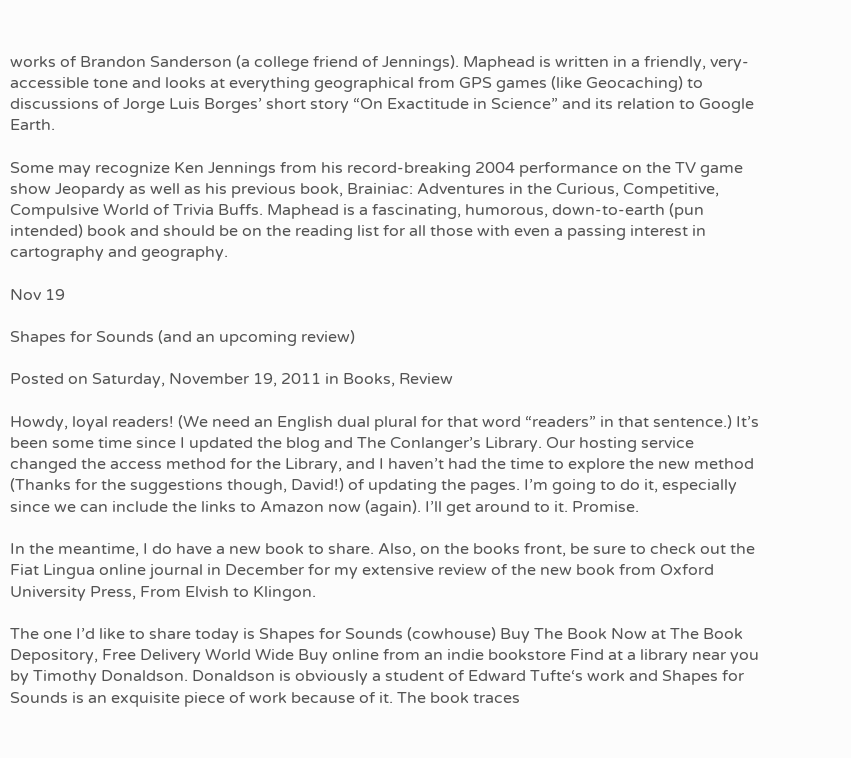works of Brandon Sanderson (a college friend of Jennings). Maphead is written in a friendly, very-accessible tone and looks at everything geographical from GPS games (like Geocaching) to discussions of Jorge Luis Borges’ short story “On Exactitude in Science” and its relation to Google Earth.

Some may recognize Ken Jennings from his record-breaking 2004 performance on the TV game show Jeopardy as well as his previous book, Brainiac: Adventures in the Curious, Competitive, Compulsive World of Trivia Buffs. Maphead is a fascinating, humorous, down-to-earth (pun intended) book and should be on the reading list for all those with even a passing interest in cartography and geography.

Nov 19

Shapes for Sounds (and an upcoming review)

Posted on Saturday, November 19, 2011 in Books, Review

Howdy, loyal readers! (We need an English dual plural for that word “readers” in that sentence.) It’s been some time since I updated the blog and The Conlanger’s Library. Our hosting service changed the access method for the Library, and I haven’t had the time to explore the new method (Thanks for the suggestions though, David!) of updating the pages. I’m going to do it, especially since we can include the links to Amazon now (again). I’ll get around to it. Promise.

In the meantime, I do have a new book to share. Also, on the books front, be sure to check out the Fiat Lingua online journal in December for my extensive review of the new book from Oxford University Press, From Elvish to Klingon.

The one I’d like to share today is Shapes for Sounds (cowhouse) Buy The Book Now at The Book Depository, Free Delivery World Wide Buy online from an indie bookstore Find at a library near you by Timothy Donaldson. Donaldson is obviously a student of Edward Tufte‘s work and Shapes for Sounds is an exquisite piece of work because of it. The book traces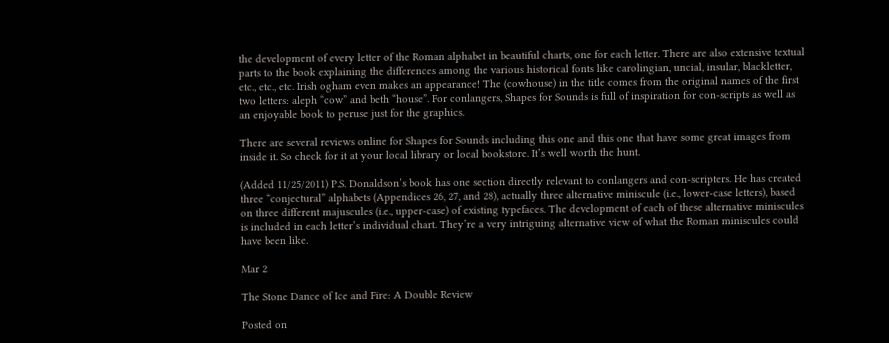the development of every letter of the Roman alphabet in beautiful charts, one for each letter. There are also extensive textual parts to the book explaining the differences among the various historical fonts like carolingian, uncial, insular, blackletter, etc., etc., etc. Irish ogham even makes an appearance! The (cowhouse) in the title comes from the original names of the first two letters: aleph “cow” and beth “house”. For conlangers, Shapes for Sounds is full of inspiration for con-scripts as well as an enjoyable book to peruse just for the graphics.

There are several reviews online for Shapes for Sounds including this one and this one that have some great images from inside it. So check for it at your local library or local bookstore. It’s well worth the hunt.

(Added 11/25/2011) P.S. Donaldson’s book has one section directly relevant to conlangers and con-scripters. He has created three “conjectural” alphabets (Appendices 26, 27, and 28), actually three alternative miniscule (i.e., lower-case letters), based on three different majuscules (i.e., upper-case) of existing typefaces. The development of each of these alternative miniscules is included in each letter’s individual chart. They’re a very intriguing alternative view of what the Roman miniscules could have been like.

Mar 2

The Stone Dance of Ice and Fire: A Double Review

Posted on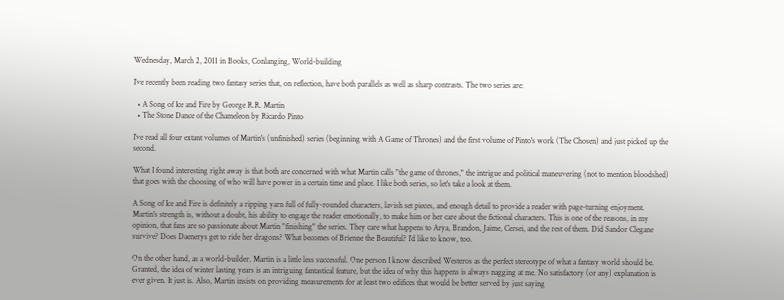Wednesday, March 2, 2011 in Books, Conlanging, World-building

I’ve recently been reading two fantasy series that, on reflection, have both parallels as well as sharp contrasts. The two series are:

  • A Song of Ice and Fire by George R.R. Martin
  • The Stone Dance of the Chameleon by Ricardo Pinto

I’ve read all four extant volumes of Martin's (unfinished) series (beginning with A Game of Thrones) and the first volume of Pinto's work (The Chosen) and just picked up the second.

What I found interesting right away is that both are concerned with what Martin calls "the game of thrones," the intrigue and political maneuvering (not to mention bloodshed) that goes with the choosing of who will have power in a certain time and place. I like both series, so let's take a look at them.

A Song of Ice and Fire is definitely a ripping yarn full of fully-rounded characters, lavish set pieces, and enough detail to provide a reader with page-turning enjoyment. Martin's strength is, without a doubt, his ability to engage the reader emotionally, to make him or her care about the fictional characters. This is one of the reasons, in my opinion, that fans are so passionate about Martin "finishing" the series. They care what happens to Arya, Brandon, Jaime, Cersei, and the rest of them. Did Sandor Clegane survive? Does Daenerys get to ride her dragons? What becomes of Brienne the Beautiful? I’d like to know, too.

On the other hand, as a world-builder, Martin is a little less successful. One person I know described Westeros as the perfect stereotype of what a fantasy world should be. Granted, the idea of winter lasting years is an intriguing fantastical feature, but the idea of why this happens is always nagging at me. No satisfactory (or any) explanation is ever given. It just is. Also, Martin insists on providing measurements for at least two edifices that would be better served by just saying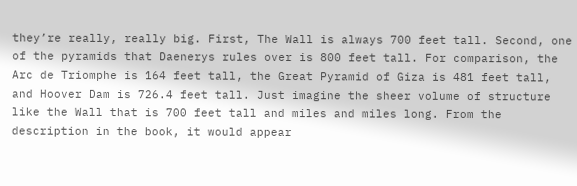they’re really, really big. First, The Wall is always 700 feet tall. Second, one of the pyramids that Daenerys rules over is 800 feet tall. For comparison, the Arc de Triomphe is 164 feet tall, the Great Pyramid of Giza is 481 feet tall, and Hoover Dam is 726.4 feet tall. Just imagine the sheer volume of structure like the Wall that is 700 feet tall and miles and miles long. From the description in the book, it would appear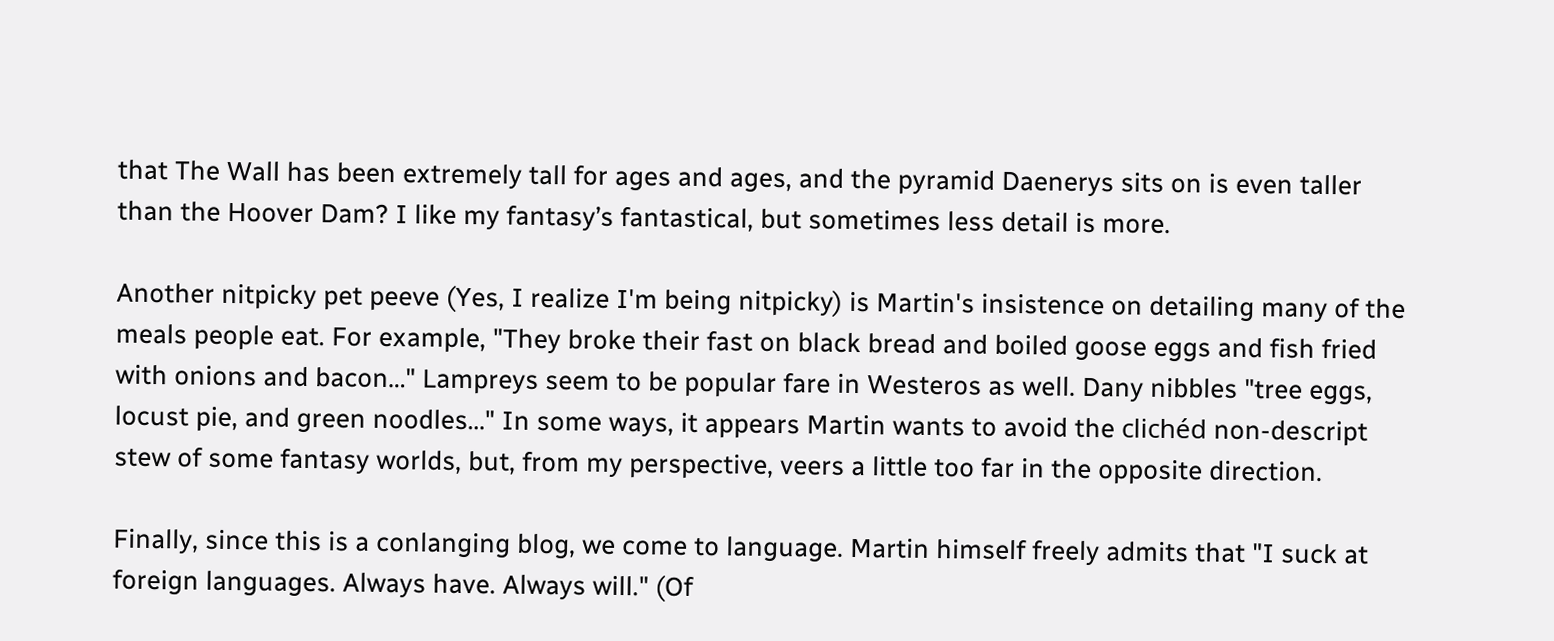that The Wall has been extremely tall for ages and ages, and the pyramid Daenerys sits on is even taller than the Hoover Dam? I like my fantasy’s fantastical, but sometimes less detail is more.

Another nitpicky pet peeve (Yes, I realize I'm being nitpicky) is Martin's insistence on detailing many of the meals people eat. For example, "They broke their fast on black bread and boiled goose eggs and fish fried with onions and bacon…" Lampreys seem to be popular fare in Westeros as well. Dany nibbles "tree eggs, locust pie, and green noodles…" In some ways, it appears Martin wants to avoid the clichéd non-descript stew of some fantasy worlds, but, from my perspective, veers a little too far in the opposite direction.

Finally, since this is a conlanging blog, we come to language. Martin himself freely admits that "I suck at foreign languages. Always have. Always will." (Of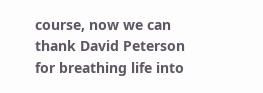course, now we can thank David Peterson for breathing life into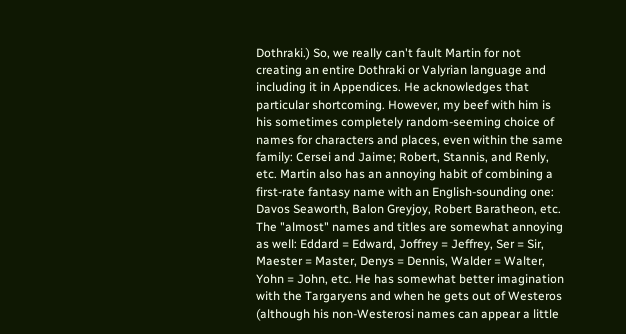Dothraki.) So, we really can't fault Martin for not creating an entire Dothraki or Valyrian language and including it in Appendices. He acknowledges that particular shortcoming. However, my beef with him is his sometimes completely random-seeming choice of names for characters and places, even within the same family: Cersei and Jaime; Robert, Stannis, and Renly, etc. Martin also has an annoying habit of combining a first-rate fantasy name with an English-sounding one: Davos Seaworth, Balon Greyjoy, Robert Baratheon, etc. The "almost" names and titles are somewhat annoying as well: Eddard = Edward, Joffrey = Jeffrey, Ser = Sir, Maester = Master, Denys = Dennis, Walder = Walter, Yohn = John, etc. He has somewhat better imagination with the Targaryens and when he gets out of Westeros (although his non-Westerosi names can appear a little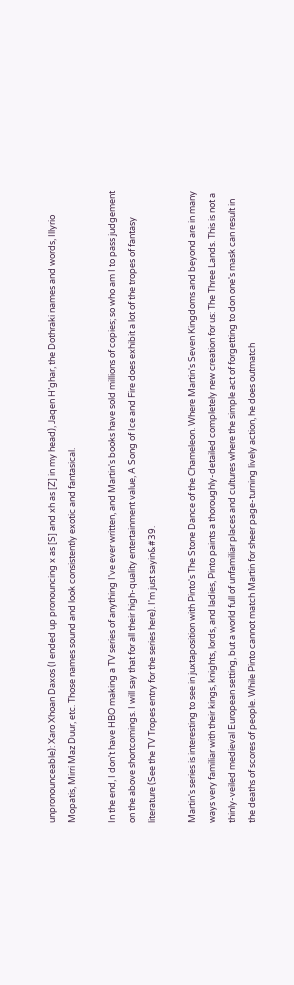unpronounceable): Xaro Xhoan Daxos (I ended up pronouncing x as [S] and xh as [Z] in my head), Jaqen H’ghar, the Dothraki names and words, Illyrio Mopatis, Mirri Maz Duur, etc. Those names sound and look consistently exotic and fantasical.

In the end, I don't have HBO making a TV series of anything I've ever written, and Martin's books have sold millions of copies; so who am I to pass judgement on the above shortcomings. I will say that for all their high-quality entertainment value, A Song of Ice and Fire does exhibit a lot of the tropes of fantasy literature (See the TV Tropes entry for the series here). I'm just sayin&#39.

Martin's series is interesting to see in juxtaposition with Pinto's The Stone Dance of the Chameleon. Where Martin's Seven Kingdoms and beyond are in many ways very familiar with their kings, knights, lords, and ladies, Pinto paints a thoroughly-detailed completely new creation for us: The Three Lands. This is not a thinly-veiled medieval European setting, but a world full of unfamiliar places and cultures where the simple act of forgetting to don one's mask can result in the deaths of scores of people. While Pinto cannot match Martin for sheer page-turning lively action, he does outmatch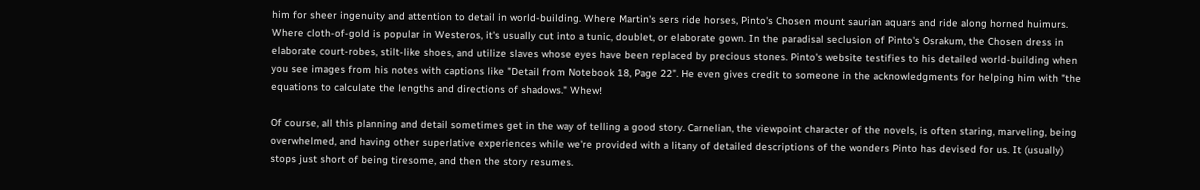him for sheer ingenuity and attention to detail in world-building. Where Martin's sers ride horses, Pinto's Chosen mount saurian aquars and ride along horned huimurs. Where cloth-of-gold is popular in Westeros, it's usually cut into a tunic, doublet, or elaborate gown. In the paradisal seclusion of Pinto's Osrakum, the Chosen dress in elaborate court-robes, stilt-like shoes, and utilize slaves whose eyes have been replaced by precious stones. Pinto's website testifies to his detailed world-building when you see images from his notes with captions like "Detail from Notebook 18, Page 22". He even gives credit to someone in the acknowledgments for helping him with "the equations to calculate the lengths and directions of shadows." Whew!

Of course, all this planning and detail sometimes get in the way of telling a good story. Carnelian, the viewpoint character of the novels, is often staring, marveling, being overwhelmed, and having other superlative experiences while we're provided with a litany of detailed descriptions of the wonders Pinto has devised for us. It (usually) stops just short of being tiresome, and then the story resumes.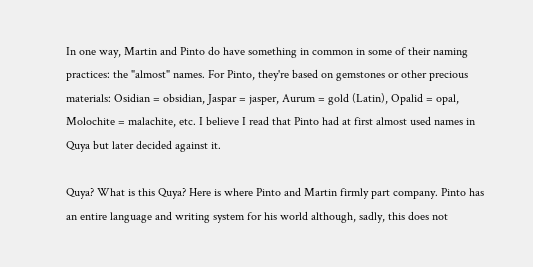In one way, Martin and Pinto do have something in common in some of their naming practices: the "almost" names. For Pinto, they're based on gemstones or other precious materials: Osidian = obsidian, Jaspar = jasper, Aurum = gold (Latin), Opalid = opal, Molochite = malachite, etc. I believe I read that Pinto had at first almost used names in Quya but later decided against it.

Quya? What is this Quya? Here is where Pinto and Martin firmly part company. Pinto has an entire language and writing system for his world although, sadly, this does not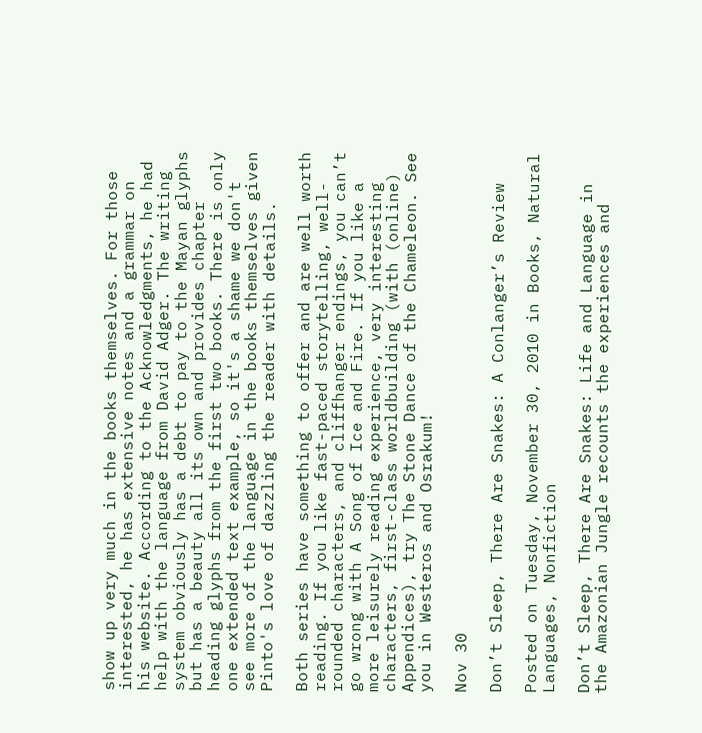show up very much in the books themselves. For those interested, he has extensive notes and a grammar on his website. According to the Acknowledgments, he had help with the language from David Adger. The writing system obviously has a debt to pay to the Mayan glyphs but has a beauty all its own and provides chapter heading glyphs from the first two books. There is only one extended text example, so it's a shame we don't see more of the language in the books themselves given Pinto's love of dazzling the reader with details.

Both series have something to offer and are well worth reading. If you like fast-paced storytelling, well-rounded characters, and cliffhanger endings, you can’t go wrong with A Song of Ice and Fire. If you like a more leisurely reading experience, very interesting characters, first-class worldbuilding (with (online) Appendices), try The Stone Dance of the Chameleon. See you in Westeros and Osrakum!

Nov 30

Don’t Sleep, There Are Snakes: A Conlanger’s Review

Posted on Tuesday, November 30, 2010 in Books, Natural Languages, Nonfiction

Don’t Sleep, There Are Snakes: Life and Language in the Amazonian Jungle recounts the experiences and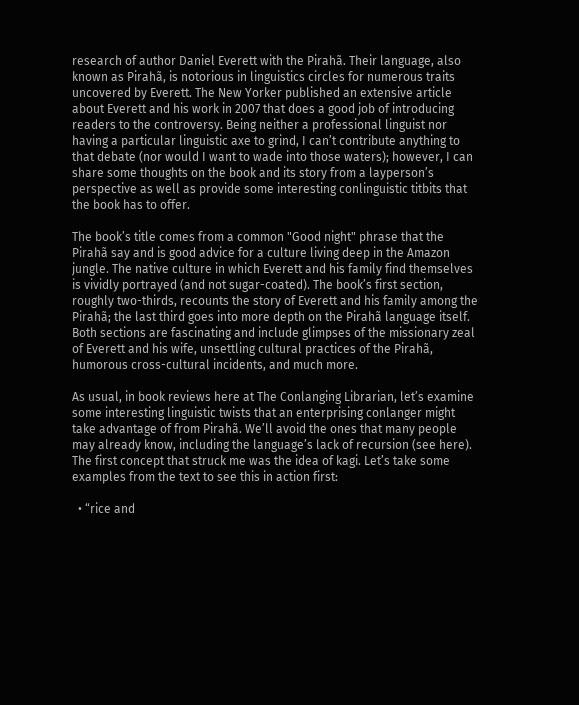research of author Daniel Everett with the Pirahã. Their language, also known as Pirahã, is notorious in linguistics circles for numerous traits uncovered by Everett. The New Yorker published an extensive article about Everett and his work in 2007 that does a good job of introducing readers to the controversy. Being neither a professional linguist nor having a particular linguistic axe to grind, I can’t contribute anything to that debate (nor would I want to wade into those waters); however, I can share some thoughts on the book and its story from a layperson’s perspective as well as provide some interesting conlinguistic titbits that the book has to offer.

The book’s title comes from a common "Good night" phrase that the Pirahã say and is good advice for a culture living deep in the Amazon jungle. The native culture in which Everett and his family find themselves is vividly portrayed (and not sugar-coated). The book’s first section, roughly two-thirds, recounts the story of Everett and his family among the Pirahã; the last third goes into more depth on the Pirahã language itself. Both sections are fascinating and include glimpses of the missionary zeal of Everett and his wife, unsettling cultural practices of the Pirahã, humorous cross-cultural incidents, and much more.

As usual, in book reviews here at The Conlanging Librarian, let’s examine some interesting linguistic twists that an enterprising conlanger might take advantage of from Pirahã. We’ll avoid the ones that many people may already know, including the language’s lack of recursion (see here). The first concept that struck me was the idea of kagi. Let’s take some examples from the text to see this in action first:

  • “rice and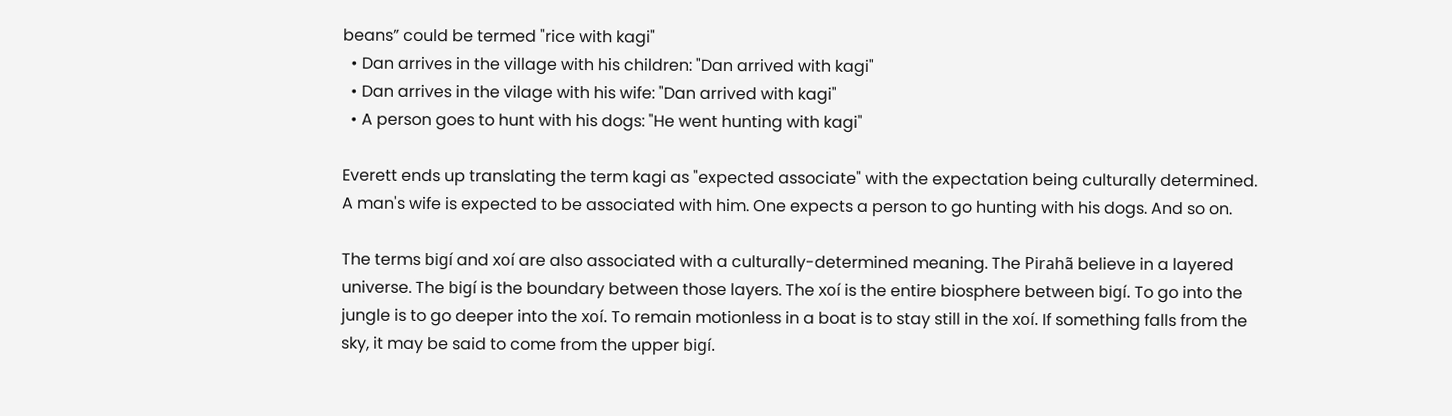beans” could be termed "rice with kagi"
  • Dan arrives in the village with his children: "Dan arrived with kagi"
  • Dan arrives in the vilage with his wife: "Dan arrived with kagi"
  • A person goes to hunt with his dogs: "He went hunting with kagi"

Everett ends up translating the term kagi as "expected associate" with the expectation being culturally determined. A man's wife is expected to be associated with him. One expects a person to go hunting with his dogs. And so on.

The terms bigí and xoí are also associated with a culturally-determined meaning. The Pirahã believe in a layered universe. The bigí is the boundary between those layers. The xoí is the entire biosphere between bigí. To go into the jungle is to go deeper into the xoí. To remain motionless in a boat is to stay still in the xoí. If something falls from the sky, it may be said to come from the upper bigí.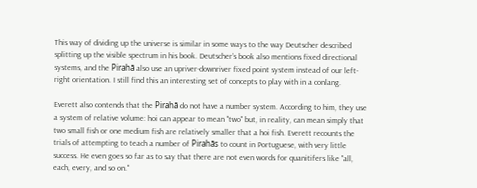This way of dividing up the universe is similar in some ways to the way Deutscher described splitting up the visible spectrum in his book. Deutscher’s book also mentions fixed directional systems, and the Pirahã also use an upriver-downriver fixed point system instead of our left-right orientation. I still find this an interesting set of concepts to play with in a conlang.

Everett also contends that the Pirahã do not have a number system. According to him, they use a system of relative volume: hoi can appear to mean "two" but, in reality, can mean simply that two small fish or one medium fish are relatively smaller that a hoi fish. Everett recounts the trials of attempting to teach a number of Pirahãs to count in Portuguese, with very little success. He even goes so far as to say that there are not even words for quanitifers like "all, each, every, and so on."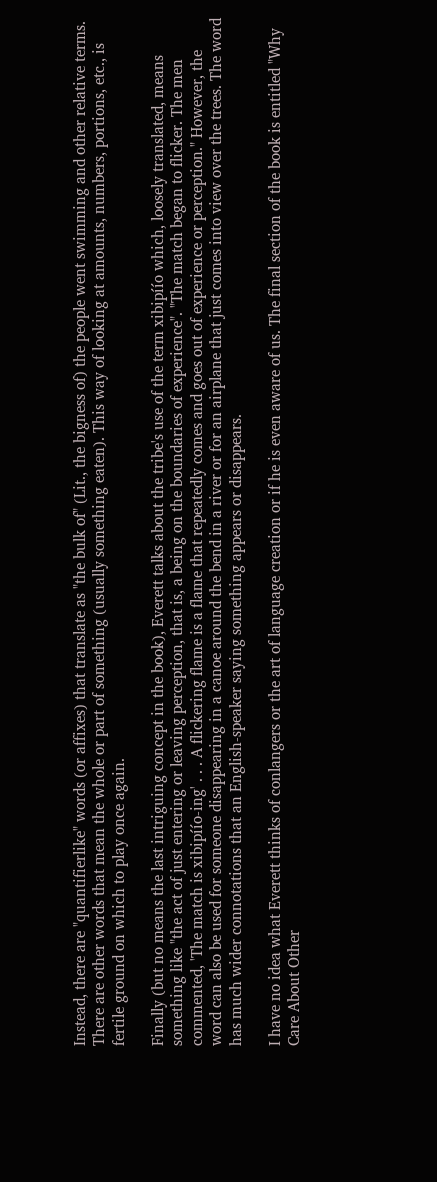Instead, there are "quantifierlike" words (or affixes) that translate as "the bulk of" (Lit., the bigness of) the people went swimming and other relative terms. There are other words that mean the whole or part of something (usually something eaten). This way of looking at amounts, numbers, portions, etc., is fertile ground on which to play once again.

Finally (but no means the last intriguing concept in the book), Everett talks about the tribe's use of the term xibipíío which, loosely translated, means something like "the act of just entering or leaving perception, that is, a being on the boundaries of experience". "The match began to flicker. The men commented, 'The match is xibipíío-ing' . . . A flickering flame is a flame that repeatedly comes and goes out of experience or perception." However, the word can also be used for someone disappearing in a canoe around the bend in a river or for an airplane that just comes into view over the trees. The word has much wider connotations that an English-speaker saying something appears or disappears.

I have no idea what Everett thinks of conlangers or the art of language creation or if he is even aware of us. The final section of the book is entitled "Why Care About Other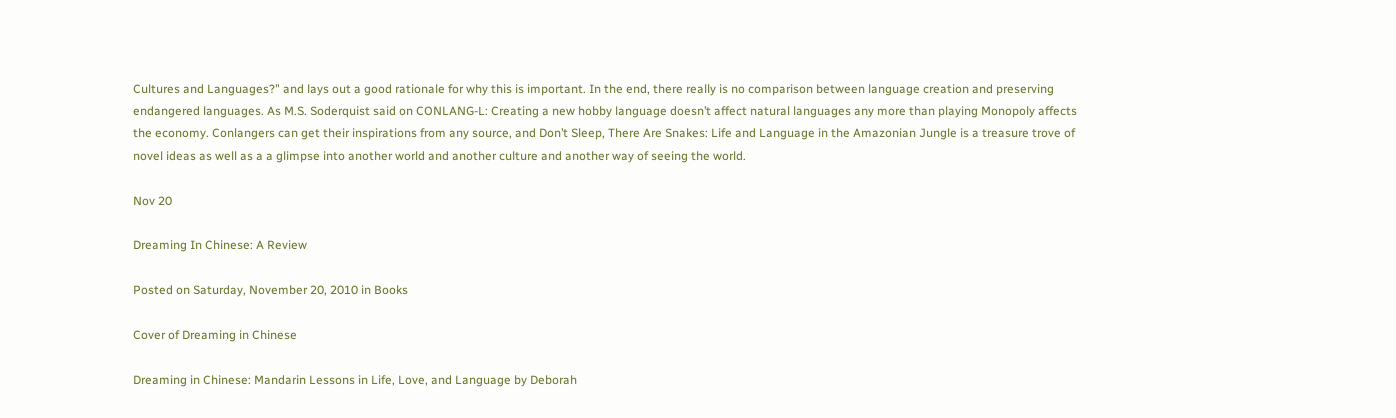Cultures and Languages?" and lays out a good rationale for why this is important. In the end, there really is no comparison between language creation and preserving endangered languages. As M.S. Soderquist said on CONLANG-L: Creating a new hobby language doesn’t affect natural languages any more than playing Monopoly affects the economy. Conlangers can get their inspirations from any source, and Don’t Sleep, There Are Snakes: Life and Language in the Amazonian Jungle is a treasure trove of novel ideas as well as a a glimpse into another world and another culture and another way of seeing the world.

Nov 20

Dreaming In Chinese: A Review

Posted on Saturday, November 20, 2010 in Books

Cover of Dreaming in Chinese

Dreaming in Chinese: Mandarin Lessons in Life, Love, and Language by Deborah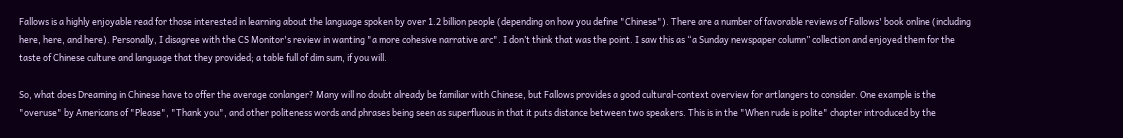Fallows is a highly enjoyable read for those interested in learning about the language spoken by over 1.2 billion people (depending on how you define "Chinese"). There are a number of favorable reviews of Fallows' book online (including here, here, and here). Personally, I disagree with the CS Monitor's review in wanting "a more cohesive narrative arc". I don’t think that was the point. I saw this as “a Sunday newspaper column” collection and enjoyed them for the taste of Chinese culture and language that they provided; a table full of dim sum, if you will.

So, what does Dreaming in Chinese have to offer the average conlanger? Many will no doubt already be familiar with Chinese, but Fallows provides a good cultural-context overview for artlangers to consider. One example is the "overuse" by Americans of "Please", "Thank you", and other politeness words and phrases being seen as superfluous in that it puts distance between two speakers. This is in the "When rude is polite" chapter introduced by the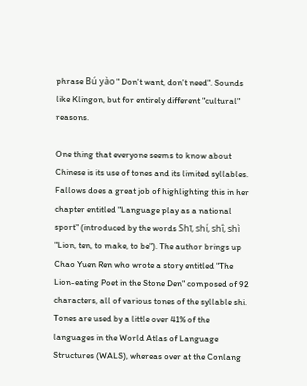phrase Bú yào " Don't want, don't need". Sounds like Klingon, but for entirely different "cultural" reasons.

One thing that everyone seems to know about Chinese is its use of tones and its limited syllables. Fallows does a great job of highlighting this in her chapter entitled "Language play as a national sport" (introduced by the words Shī, shí, shî, shì "Lion, ten, to make, to be"). The author brings up Chao Yuen Ren who wrote a story entitled "The Lion-eating Poet in the Stone Den" composed of 92 characters, all of various tones of the syllable shi. Tones are used by a little over 41% of the languages in the World Atlas of Language Structures (WALS), whereas over at the Conlang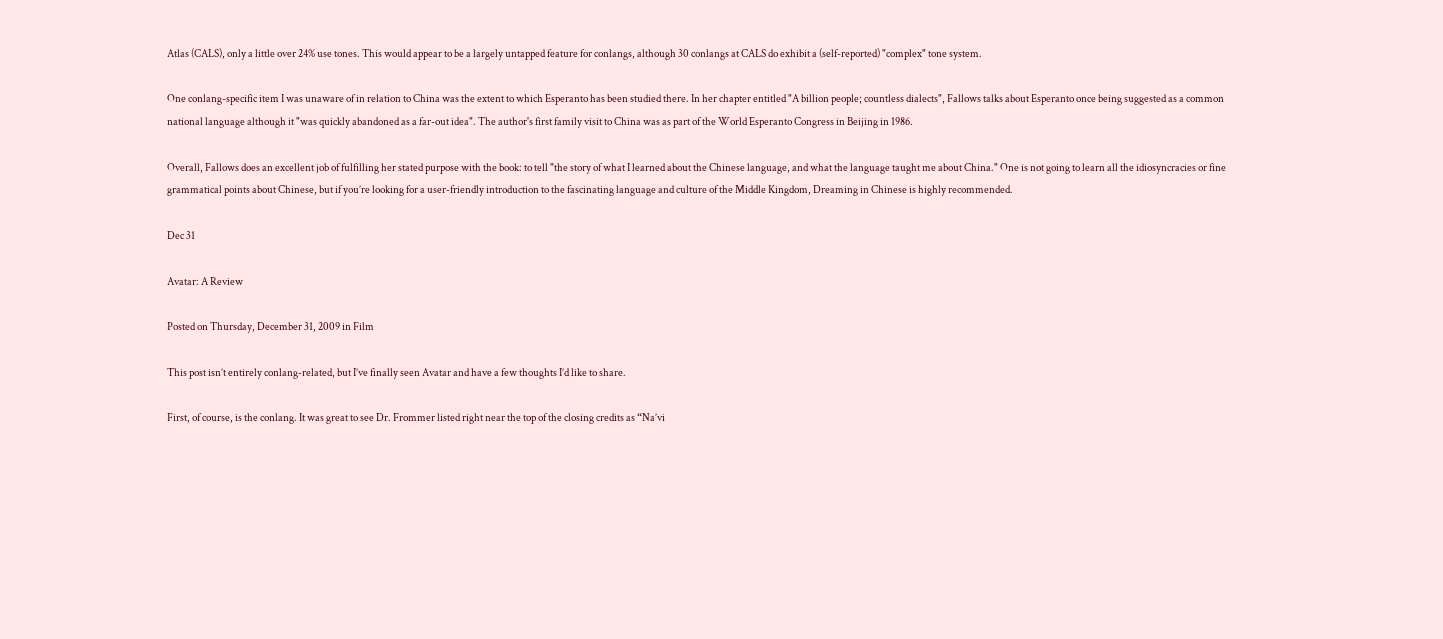Atlas (CALS), only a little over 24% use tones. This would appear to be a largely untapped feature for conlangs, although 30 conlangs at CALS do exhibit a (self-reported) "complex" tone system.

One conlang-specific item I was unaware of in relation to China was the extent to which Esperanto has been studied there. In her chapter entitled "A billion people; countless dialects", Fallows talks about Esperanto once being suggested as a common national language although it "was quickly abandoned as a far-out idea". The author's first family visit to China was as part of the World Esperanto Congress in Beijing in 1986.

Overall, Fallows does an excellent job of fulfilling her stated purpose with the book: to tell "the story of what I learned about the Chinese language, and what the language taught me about China." One is not going to learn all the idiosyncracies or fine grammatical points about Chinese, but if you’re looking for a user-friendly introduction to the fascinating language and culture of the Middle Kingdom, Dreaming in Chinese is highly recommended.

Dec 31

Avatar: A Review

Posted on Thursday, December 31, 2009 in Film

This post isn’t entirely conlang-related, but I’ve finally seen Avatar and have a few thoughts I’d like to share.

First, of course, is the conlang. It was great to see Dr. Frommer listed right near the top of the closing credits as “Na’vi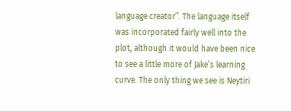language creator”. The language itself was incorporated fairly well into the plot, although it would have been nice to see a little more of Jake’s learning curve. The only thing we see is Neytiri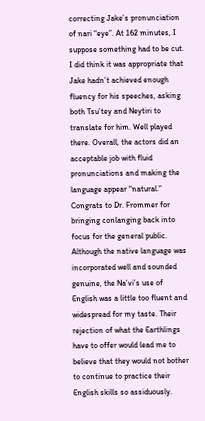correcting Jake’s pronunciation of nari “eye”. At 162 minutes, I suppose something had to be cut. I did think it was appropriate that Jake hadn’t achieved enough fluency for his speeches, asking both Tsu’tey and Neytiri to translate for him. Well played there. Overall, the actors did an acceptable job with fluid pronunciations and making the language appear “natural.” Congrats to Dr. Frommer for bringing conlanging back into focus for the general public. Although the native language was incorporated well and sounded genuine, the Na’vi’s use of English was a little too fluent and widespread for my taste. Their rejection of what the Earthlings have to offer would lead me to believe that they would not bother to continue to practice their English skills so assiduously.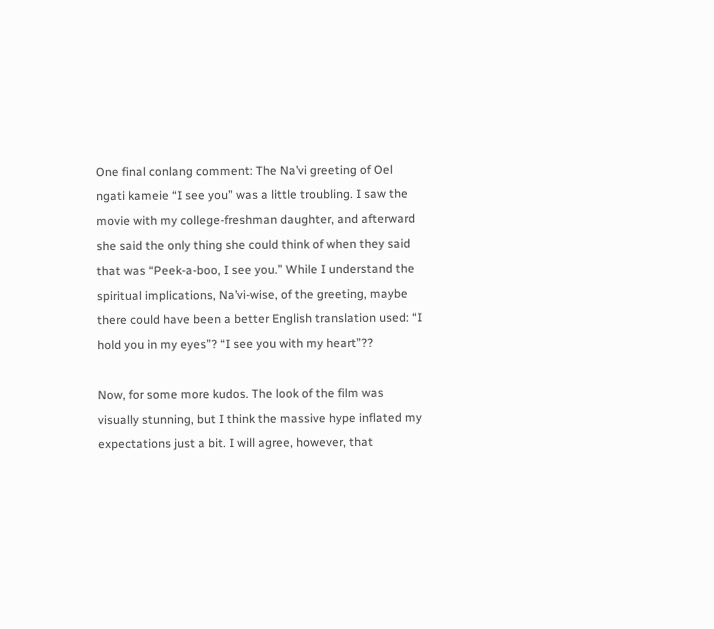One final conlang comment: The Na’vi greeting of Oel ngati kameie “I see you” was a little troubling. I saw the movie with my college-freshman daughter, and afterward she said the only thing she could think of when they said that was “Peek-a-boo, I see you.” While I understand the spiritual implications, Na’vi-wise, of the greeting, maybe there could have been a better English translation used: “I hold you in my eyes”? “I see you with my heart”??

Now, for some more kudos. The look of the film was visually stunning, but I think the massive hype inflated my expectations just a bit. I will agree, however, that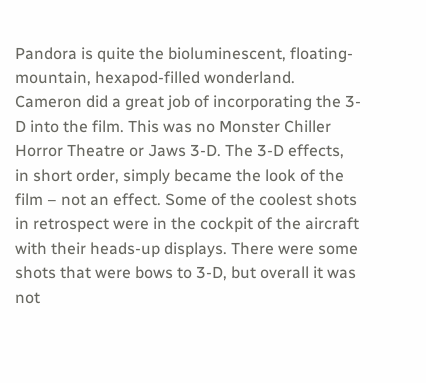Pandora is quite the bioluminescent, floating-mountain, hexapod-filled wonderland. Cameron did a great job of incorporating the 3-D into the film. This was no Monster Chiller Horror Theatre or Jaws 3-D. The 3-D effects, in short order, simply became the look of the film – not an effect. Some of the coolest shots in retrospect were in the cockpit of the aircraft with their heads-up displays. There were some shots that were bows to 3-D, but overall it was not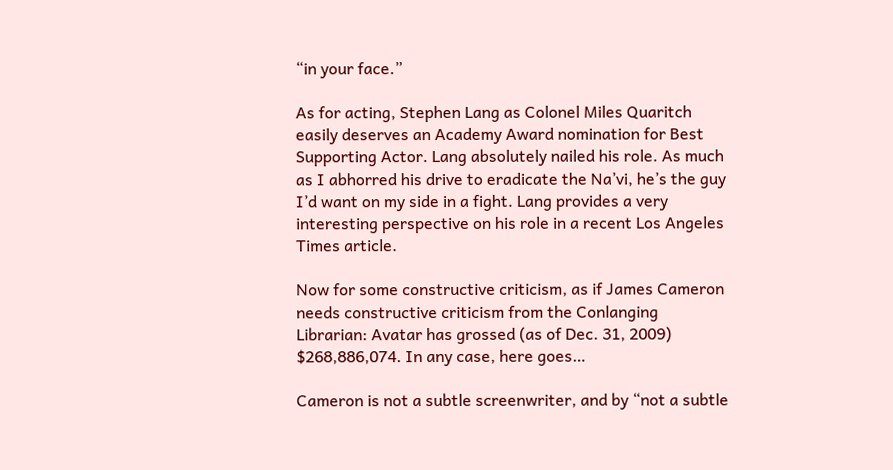“in your face.”

As for acting, Stephen Lang as Colonel Miles Quaritch easily deserves an Academy Award nomination for Best Supporting Actor. Lang absolutely nailed his role. As much as I abhorred his drive to eradicate the Na’vi, he’s the guy I’d want on my side in a fight. Lang provides a very interesting perspective on his role in a recent Los Angeles Times article.

Now for some constructive criticism, as if James Cameron needs constructive criticism from the Conlanging Librarian: Avatar has grossed (as of Dec. 31, 2009) $268,886,074. In any case, here goes…

Cameron is not a subtle screenwriter, and by “not a subtle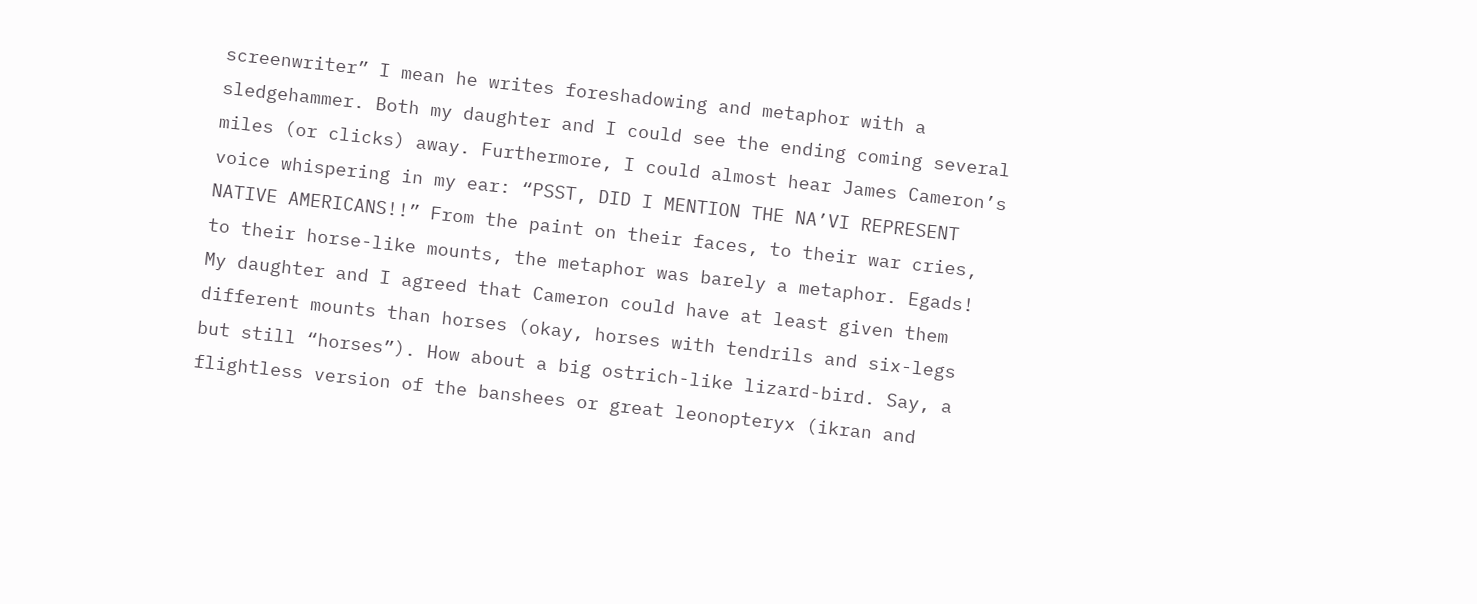screenwriter” I mean he writes foreshadowing and metaphor with a sledgehammer. Both my daughter and I could see the ending coming several miles (or clicks) away. Furthermore, I could almost hear James Cameron’s voice whispering in my ear: “PSST, DID I MENTION THE NA’VI REPRESENT NATIVE AMERICANS!!” From the paint on their faces, to their war cries, to their horse-like mounts, the metaphor was barely a metaphor. Egads! My daughter and I agreed that Cameron could have at least given them different mounts than horses (okay, horses with tendrils and six-legs but still “horses”). How about a big ostrich-like lizard-bird. Say, a flightless version of the banshees or great leonopteryx (ikran and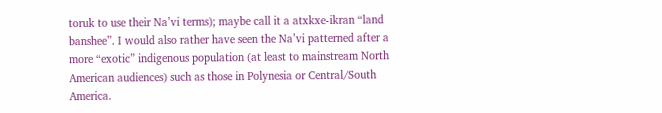toruk to use their Na’vi terms); maybe call it a atxkxe-ikran “land banshee”. I would also rather have seen the Na’vi patterned after a more “exotic” indigenous population (at least to mainstream North American audiences) such as those in Polynesia or Central/South America.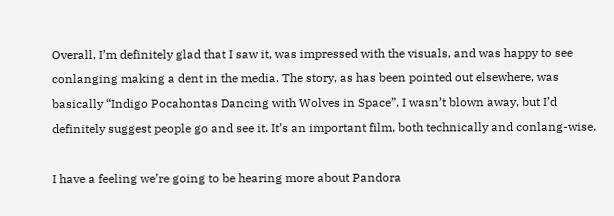Overall, I’m definitely glad that I saw it, was impressed with the visuals, and was happy to see conlanging making a dent in the media. The story, as has been pointed out elsewhere, was basically “Indigo Pocahontas Dancing with Wolves in Space”. I wasn’t blown away, but I’d definitely suggest people go and see it. It’s an important film, both technically and conlang-wise.

I have a feeling we’re going to be hearing more about Pandora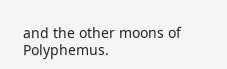and the other moons of Polyphemus.